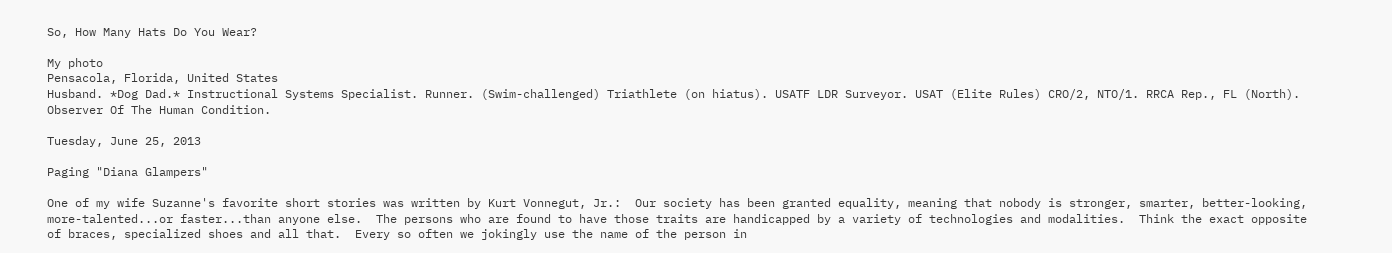So, How Many Hats Do You Wear?

My photo
Pensacola, Florida, United States
Husband. *Dog Dad.* Instructional Systems Specialist. Runner. (Swim-challenged) Triathlete (on hiatus). USATF LDR Surveyor. USAT (Elite Rules) CRO/2, NTO/1. RRCA Rep., FL (North). Observer Of The Human Condition.

Tuesday, June 25, 2013

Paging "Diana Glampers"

One of my wife Suzanne's favorite short stories was written by Kurt Vonnegut, Jr.:  Our society has been granted equality, meaning that nobody is stronger, smarter, better-looking, more-talented...or faster...than anyone else.  The persons who are found to have those traits are handicapped by a variety of technologies and modalities.  Think the exact opposite of braces, specialized shoes and all that.  Every so often we jokingly use the name of the person in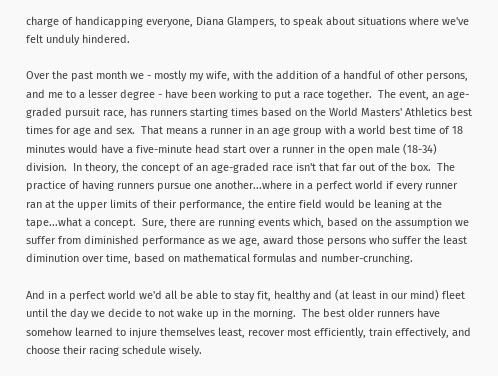charge of handicapping everyone, Diana Glampers, to speak about situations where we've felt unduly hindered.

Over the past month we - mostly my wife, with the addition of a handful of other persons, and me to a lesser degree - have been working to put a race together.  The event, an age-graded pursuit race, has runners starting times based on the World Masters' Athletics best times for age and sex.  That means a runner in an age group with a world best time of 18 minutes would have a five-minute head start over a runner in the open male (18-34) division.  In theory, the concept of an age-graded race isn't that far out of the box.  The practice of having runners pursue one another...where in a perfect world if every runner ran at the upper limits of their performance, the entire field would be leaning at the tape...what a concept.  Sure, there are running events which, based on the assumption we suffer from diminished performance as we age, award those persons who suffer the least diminution over time, based on mathematical formulas and number-crunching.

And in a perfect world we'd all be able to stay fit, healthy and (at least in our mind) fleet until the day we decide to not wake up in the morning.  The best older runners have somehow learned to injure themselves least, recover most efficiently, train effectively, and choose their racing schedule wisely.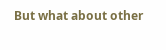But what about other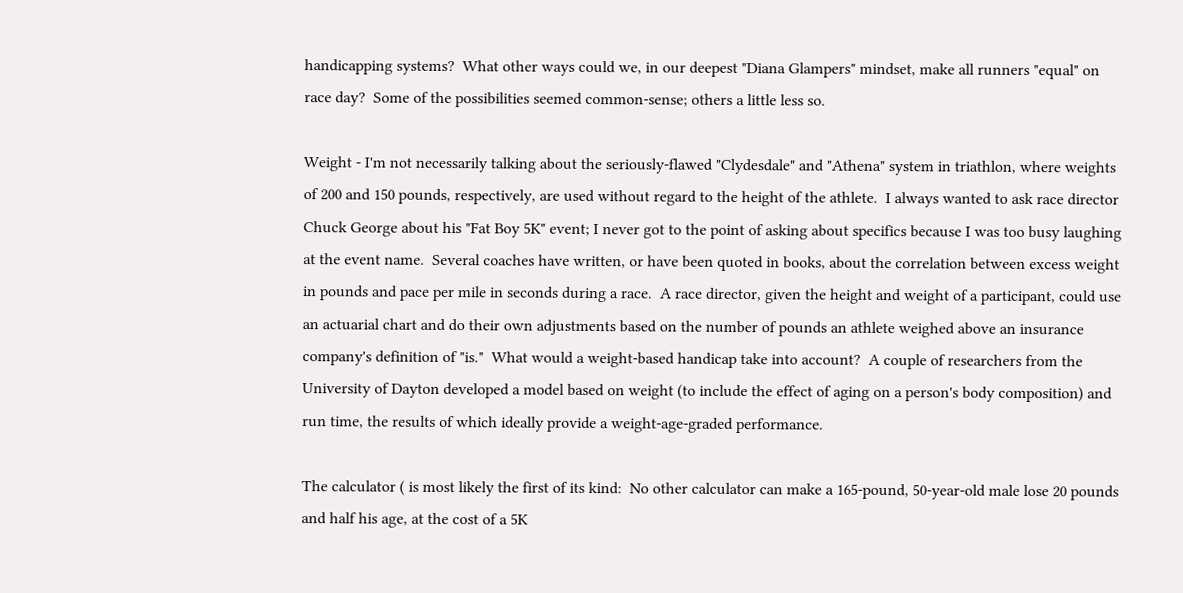handicapping systems?  What other ways could we, in our deepest "Diana Glampers" mindset, make all runners "equal" on race day?  Some of the possibilities seemed common-sense; others a little less so.

Weight - I'm not necessarily talking about the seriously-flawed "Clydesdale" and "Athena" system in triathlon, where weights of 200 and 150 pounds, respectively, are used without regard to the height of the athlete.  I always wanted to ask race director Chuck George about his "Fat Boy 5K" event; I never got to the point of asking about specifics because I was too busy laughing at the event name.  Several coaches have written, or have been quoted in books, about the correlation between excess weight in pounds and pace per mile in seconds during a race.  A race director, given the height and weight of a participant, could use an actuarial chart and do their own adjustments based on the number of pounds an athlete weighed above an insurance company's definition of "is."  What would a weight-based handicap take into account?  A couple of researchers from the University of Dayton developed a model based on weight (to include the effect of aging on a person's body composition) and run time, the results of which ideally provide a weight-age-graded performance.

The calculator ( is most likely the first of its kind:  No other calculator can make a 165-pound, 50-year-old male lose 20 pounds and half his age, at the cost of a 5K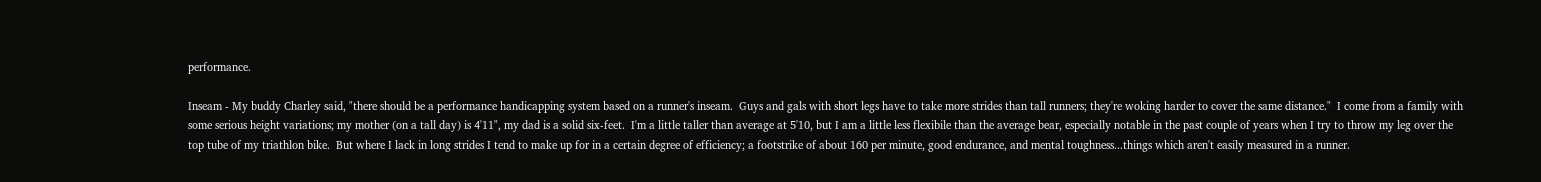performance.

Inseam - My buddy Charley said, "there should be a performance handicapping system based on a runner's inseam.  Guys and gals with short legs have to take more strides than tall runners; they're woking harder to cover the same distance."  I come from a family with some serious height variations; my mother (on a tall day) is 4'11", my dad is a solid six-feet.  I'm a little taller than average at 5'10, but I am a little less flexibile than the average bear, especially notable in the past couple of years when I try to throw my leg over the top tube of my triathlon bike.  But where I lack in long strides I tend to make up for in a certain degree of efficiency; a footstrike of about 160 per minute, good endurance, and mental toughness...things which aren't easily measured in a runner.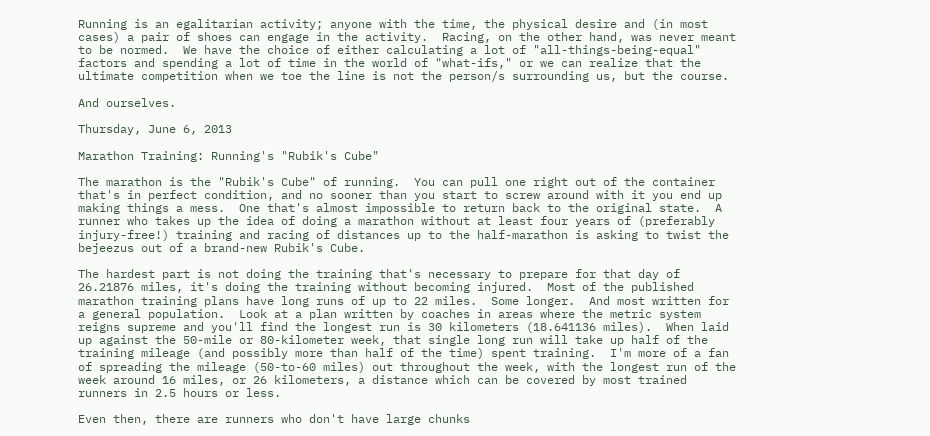Running is an egalitarian activity; anyone with the time, the physical desire and (in most cases) a pair of shoes can engage in the activity.  Racing, on the other hand, was never meant to be normed.  We have the choice of either calculating a lot of "all-things-being-equal" factors and spending a lot of time in the world of "what-ifs," or we can realize that the ultimate competition when we toe the line is not the person/s surrounding us, but the course.

And ourselves.

Thursday, June 6, 2013

Marathon Training: Running's "Rubik's Cube"

The marathon is the "Rubik's Cube" of running.  You can pull one right out of the container that's in perfect condition, and no sooner than you start to screw around with it you end up making things a mess.  One that's almost impossible to return back to the original state.  A runner who takes up the idea of doing a marathon without at least four years of (preferably injury-free!) training and racing of distances up to the half-marathon is asking to twist the bejeezus out of a brand-new Rubik's Cube.

The hardest part is not doing the training that's necessary to prepare for that day of 26.21876 miles, it's doing the training without becoming injured.  Most of the published marathon training plans have long runs of up to 22 miles.  Some longer.  And most written for a general population.  Look at a plan written by coaches in areas where the metric system reigns supreme and you'll find the longest run is 30 kilometers (18.641136 miles).  When laid up against the 50-mile or 80-kilometer week, that single long run will take up half of the training mileage (and possibly more than half of the time) spent training.  I'm more of a fan of spreading the mileage (50-to-60 miles) out throughout the week, with the longest run of the week around 16 miles, or 26 kilometers, a distance which can be covered by most trained runners in 2.5 hours or less.

Even then, there are runners who don't have large chunks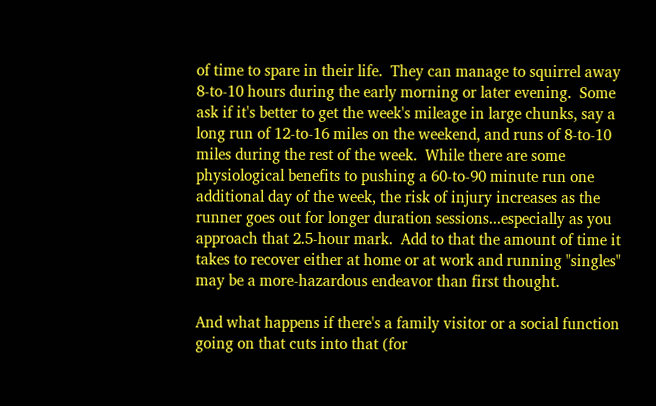of time to spare in their life.  They can manage to squirrel away 8-to-10 hours during the early morning or later evening.  Some ask if it's better to get the week's mileage in large chunks, say a long run of 12-to-16 miles on the weekend, and runs of 8-to-10 miles during the rest of the week.  While there are some physiological benefits to pushing a 60-to-90 minute run one additional day of the week, the risk of injury increases as the runner goes out for longer duration sessions...especially as you approach that 2.5-hour mark.  Add to that the amount of time it takes to recover either at home or at work and running "singles" may be a more-hazardous endeavor than first thought.

And what happens if there's a family visitor or a social function going on that cuts into that (for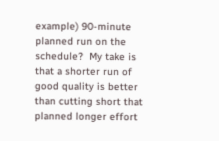example) 90-minute planned run on the schedule?  My take is that a shorter run of good quality is better than cutting short that planned longer effort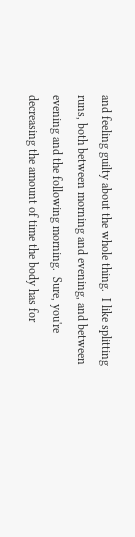and feeling guilty about the whole thing.  I like splitting runs, both between morning and evening, and between evening and the following morning.  Sure, you're decreasing the amount of time the body has for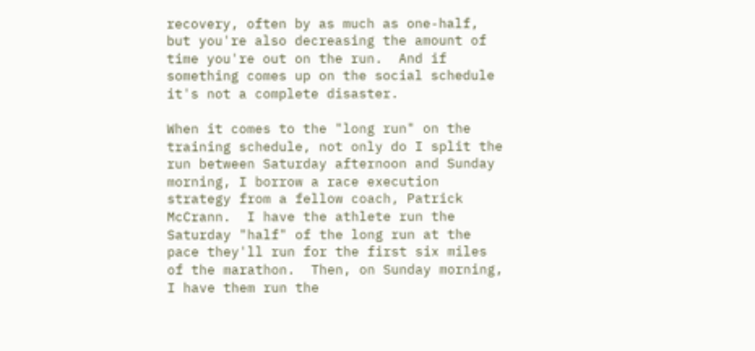recovery, often by as much as one-half, but you're also decreasing the amount of time you're out on the run.  And if something comes up on the social schedule it's not a complete disaster.

When it comes to the "long run" on the training schedule, not only do I split the run between Saturday afternoon and Sunday morning, I borrow a race execution strategy from a fellow coach, Patrick McCrann.  I have the athlete run the Saturday "half" of the long run at the pace they'll run for the first six miles of the marathon.  Then, on Sunday morning, I have them run the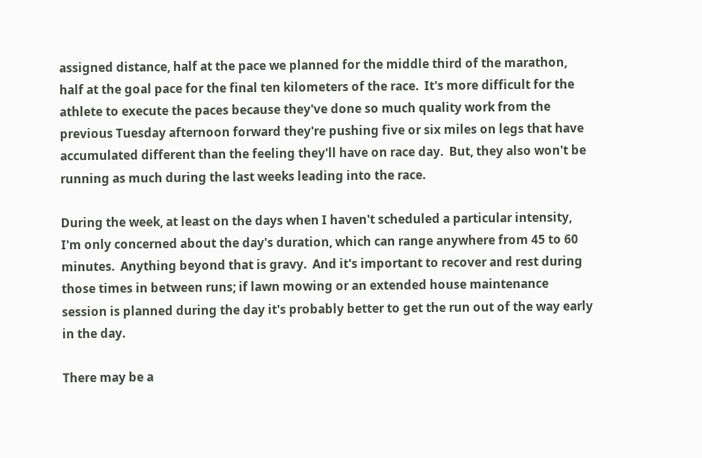assigned distance, half at the pace we planned for the middle third of the marathon, half at the goal pace for the final ten kilometers of the race.  It's more difficult for the athlete to execute the paces because they've done so much quality work from the previous Tuesday afternoon forward they're pushing five or six miles on legs that have accumulated different than the feeling they'll have on race day.  But, they also won't be running as much during the last weeks leading into the race.

During the week, at least on the days when I haven't scheduled a particular intensity, I'm only concerned about the day's duration, which can range anywhere from 45 to 60 minutes.  Anything beyond that is gravy.  And it's important to recover and rest during those times in between runs; if lawn mowing or an extended house maintenance session is planned during the day it's probably better to get the run out of the way early in the day.

There may be a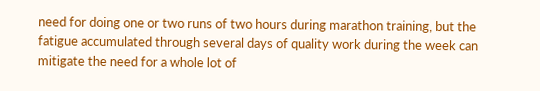need for doing one or two runs of two hours during marathon training, but the fatigue accumulated through several days of quality work during the week can mitigate the need for a whole lot of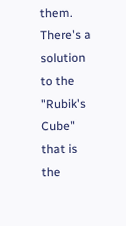them.  There's a solution to the "Rubik's Cube" that is the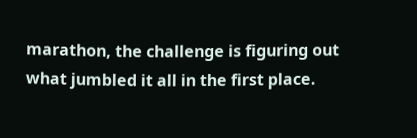marathon, the challenge is figuring out what jumbled it all in the first place.